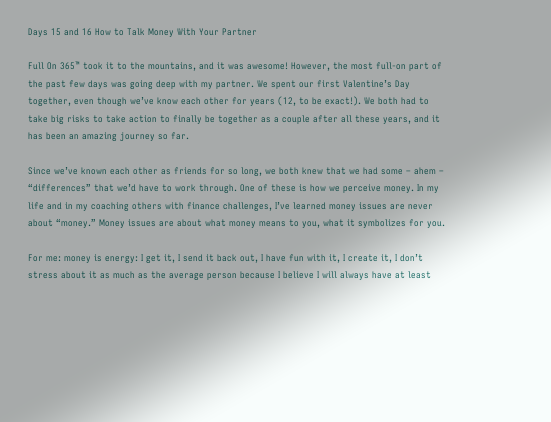Days 15 and 16 How to Talk Money With Your Partner

Full On 365™ took it to the mountains, and it was awesome! However, the most full-on part of the past few days was going deep with my partner. We spent our first Valentine’s Day together, even though we’ve know each other for years (12, to be exact!). We both had to take big risks to take action to finally be together as a couple after all these years, and it has been an amazing journey so far.

Since we’ve known each other as friends for so long, we both knew that we had some – ahem – “differences” that we’d have to work through. One of these is how we perceive money. In my life and in my coaching others with finance challenges, I’ve learned money issues are never about “money.” Money issues are about what money means to you, what it symbolizes for you.

For me: money is energy: I get it, I send it back out, I have fun with it, I create it, I don’t stress about it as much as the average person because I believe I will always have at least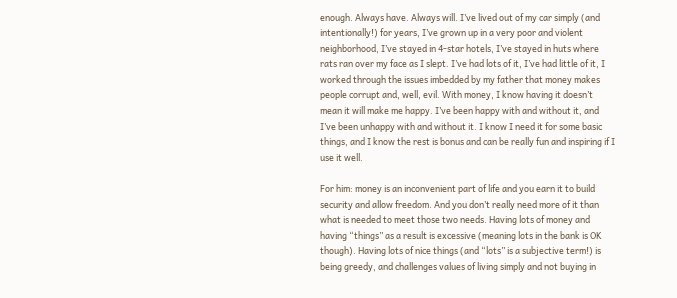enough. Always have. Always will. I’ve lived out of my car simply (and intentionally!) for years, I’ve grown up in a very poor and violent neighborhood, I’ve stayed in 4-star hotels, I’ve stayed in huts where rats ran over my face as I slept. I’ve had lots of it, I’ve had little of it, I worked through the issues imbedded by my father that money makes people corrupt and, well, evil. With money, I know having it doesn’t mean it will make me happy. I’ve been happy with and without it, and I’ve been unhappy with and without it. I know I need it for some basic things, and I know the rest is bonus and can be really fun and inspiring if I use it well.

For him: money is an inconvenient part of life and you earn it to build security and allow freedom. And you don’t really need more of it than what is needed to meet those two needs. Having lots of money and having “things” as a result is excessive (meaning lots in the bank is OK though). Having lots of nice things (and “lots” is a subjective term!) is being greedy, and challenges values of living simply and not buying in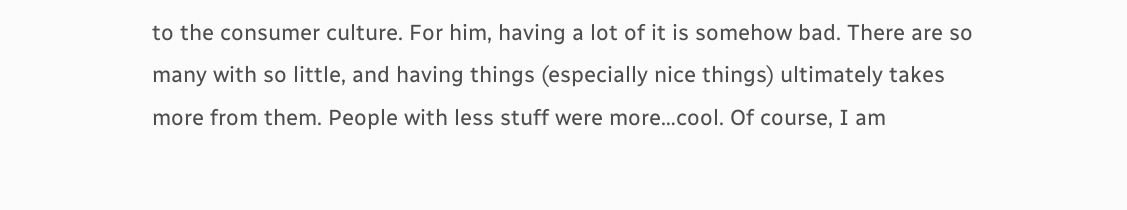to the consumer culture. For him, having a lot of it is somehow bad. There are so many with so little, and having things (especially nice things) ultimately takes more from them. People with less stuff were more…cool. Of course, I am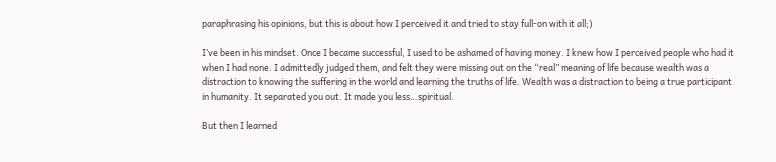paraphrasing his opinions, but this is about how I perceived it and tried to stay full-on with it all;)

I’ve been in his mindset. Once I became successful, I used to be ashamed of having money. I knew how I perceived people who had it when I had none. I admittedly judged them, and felt they were missing out on the “real” meaning of life because wealth was a distraction to knowing the suffering in the world and learning the truths of life. Wealth was a distraction to being a true participant in humanity. It separated you out. It made you less…spiritual.

But then I learned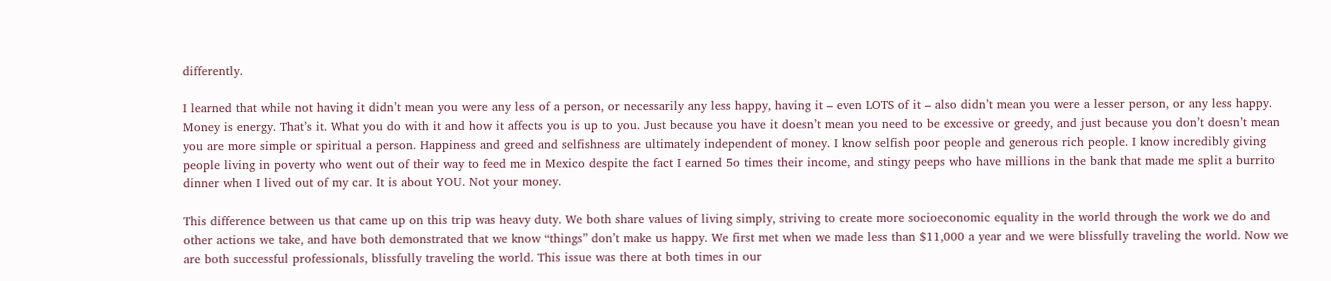differently.

I learned that while not having it didn’t mean you were any less of a person, or necessarily any less happy, having it – even LOTS of it – also didn’t mean you were a lesser person, or any less happy. Money is energy. That’s it. What you do with it and how it affects you is up to you. Just because you have it doesn’t mean you need to be excessive or greedy, and just because you don’t doesn’t mean you are more simple or spiritual a person. Happiness and greed and selfishness are ultimately independent of money. I know selfish poor people and generous rich people. I know incredibly giving people living in poverty who went out of their way to feed me in Mexico despite the fact I earned 5o times their income, and stingy peeps who have millions in the bank that made me split a burrito dinner when I lived out of my car. It is about YOU. Not your money.

This difference between us that came up on this trip was heavy duty. We both share values of living simply, striving to create more socioeconomic equality in the world through the work we do and other actions we take, and have both demonstrated that we know “things” don’t make us happy. We first met when we made less than $11,000 a year and we were blissfully traveling the world. Now we are both successful professionals, blissfully traveling the world. This issue was there at both times in our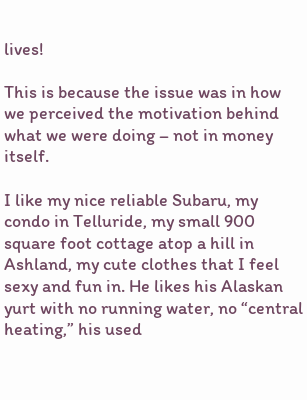lives!

This is because the issue was in how we perceived the motivation behind what we were doing – not in money itself.

I like my nice reliable Subaru, my condo in Telluride, my small 900 square foot cottage atop a hill in Ashland, my cute clothes that I feel sexy and fun in. He likes his Alaskan yurt with no running water, no “central heating,” his used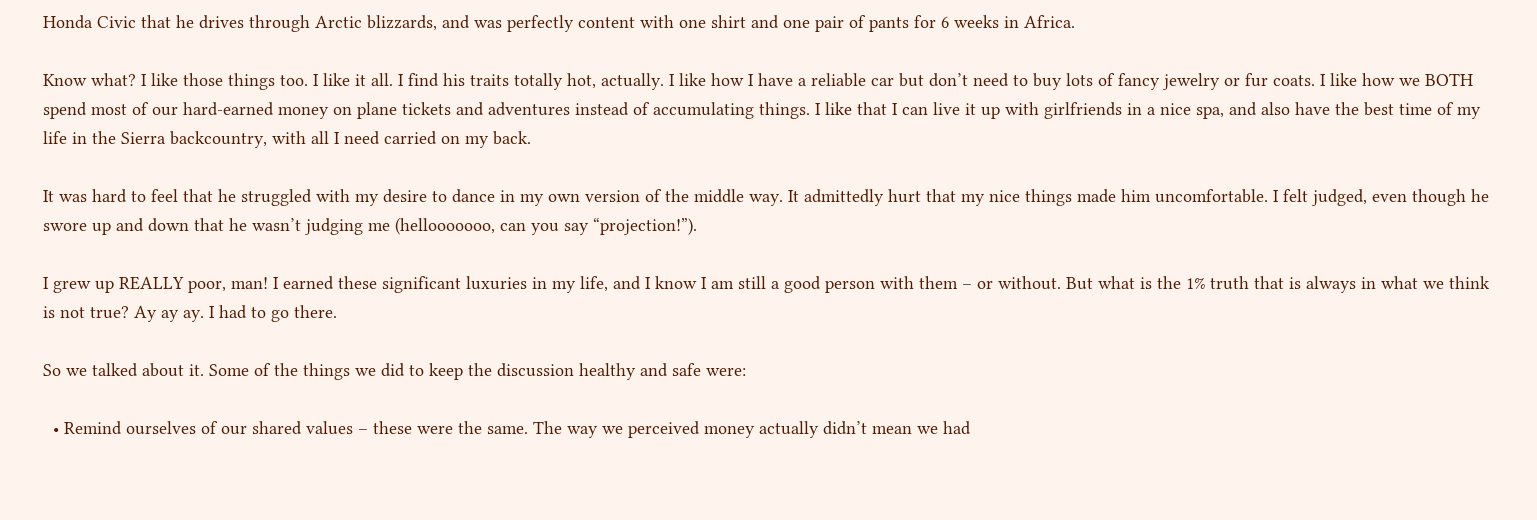Honda Civic that he drives through Arctic blizzards, and was perfectly content with one shirt and one pair of pants for 6 weeks in Africa.

Know what? I like those things too. I like it all. I find his traits totally hot, actually. I like how I have a reliable car but don’t need to buy lots of fancy jewelry or fur coats. I like how we BOTH spend most of our hard-earned money on plane tickets and adventures instead of accumulating things. I like that I can live it up with girlfriends in a nice spa, and also have the best time of my life in the Sierra backcountry, with all I need carried on my back.

It was hard to feel that he struggled with my desire to dance in my own version of the middle way. It admittedly hurt that my nice things made him uncomfortable. I felt judged, even though he swore up and down that he wasn’t judging me (hellooooooo, can you say “projection!”).

I grew up REALLY poor, man! I earned these significant luxuries in my life, and I know I am still a good person with them – or without. But what is the 1% truth that is always in what we think is not true? Ay ay ay. I had to go there.

So we talked about it. Some of the things we did to keep the discussion healthy and safe were:

  • Remind ourselves of our shared values – these were the same. The way we perceived money actually didn’t mean we had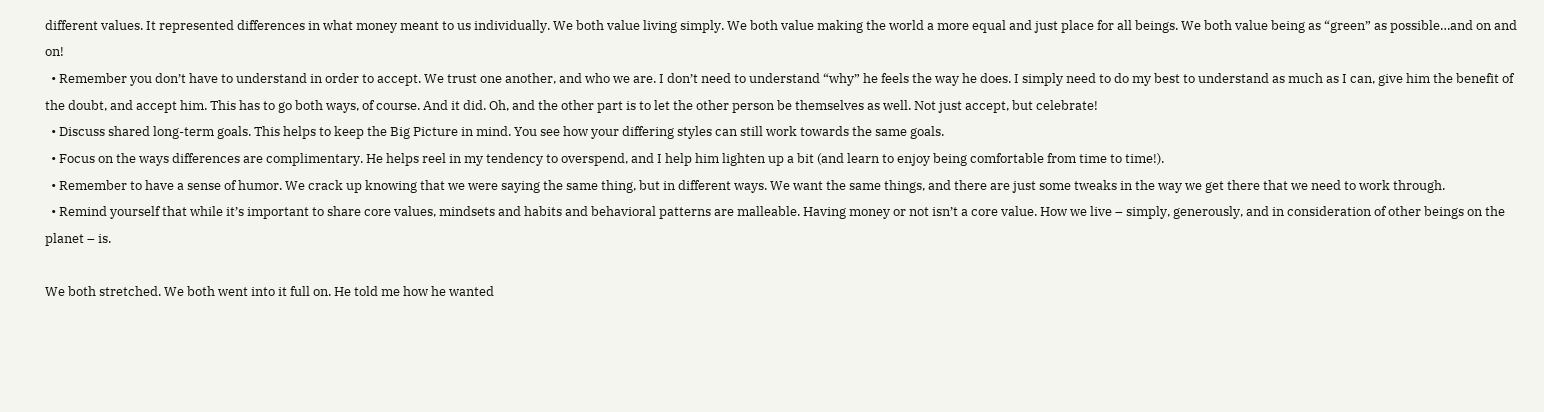different values. It represented differences in what money meant to us individually. We both value living simply. We both value making the world a more equal and just place for all beings. We both value being as “green” as possible…and on and on!
  • Remember you don’t have to understand in order to accept. We trust one another, and who we are. I don’t need to understand “why” he feels the way he does. I simply need to do my best to understand as much as I can, give him the benefit of the doubt, and accept him. This has to go both ways, of course. And it did. Oh, and the other part is to let the other person be themselves as well. Not just accept, but celebrate!
  • Discuss shared long-term goals. This helps to keep the Big Picture in mind. You see how your differing styles can still work towards the same goals.
  • Focus on the ways differences are complimentary. He helps reel in my tendency to overspend, and I help him lighten up a bit (and learn to enjoy being comfortable from time to time!).
  • Remember to have a sense of humor. We crack up knowing that we were saying the same thing, but in different ways. We want the same things, and there are just some tweaks in the way we get there that we need to work through.
  • Remind yourself that while it’s important to share core values, mindsets and habits and behavioral patterns are malleable. Having money or not isn’t a core value. How we live – simply, generously, and in consideration of other beings on the planet – is.

We both stretched. We both went into it full on. He told me how he wanted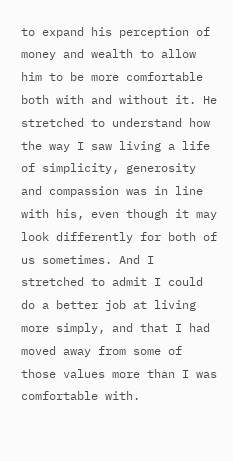to expand his perception of money and wealth to allow him to be more comfortable both with and without it. He stretched to understand how the way I saw living a life of simplicity, generosity and compassion was in line with his, even though it may look differently for both of us sometimes. And I stretched to admit I could do a better job at living more simply, and that I had moved away from some of those values more than I was comfortable with.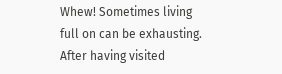Whew! Sometimes living full on can be exhausting. After having visited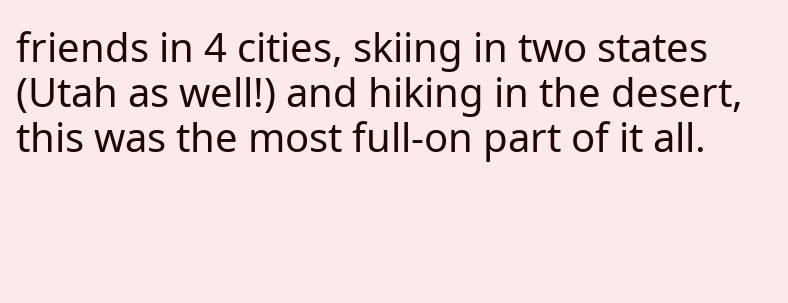friends in 4 cities, skiing in two states (Utah as well!) and hiking in the desert, this was the most full-on part of it all.